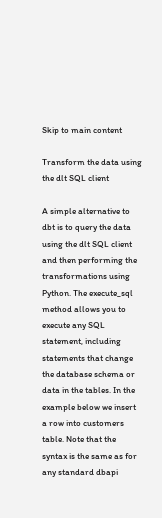Skip to main content

Transform the data using the dlt SQL client

A simple alternative to dbt is to query the data using the dlt SQL client and then performing the transformations using Python. The execute_sql method allows you to execute any SQL statement, including statements that change the database schema or data in the tables. In the example below we insert a row into customers table. Note that the syntax is the same as for any standard dbapi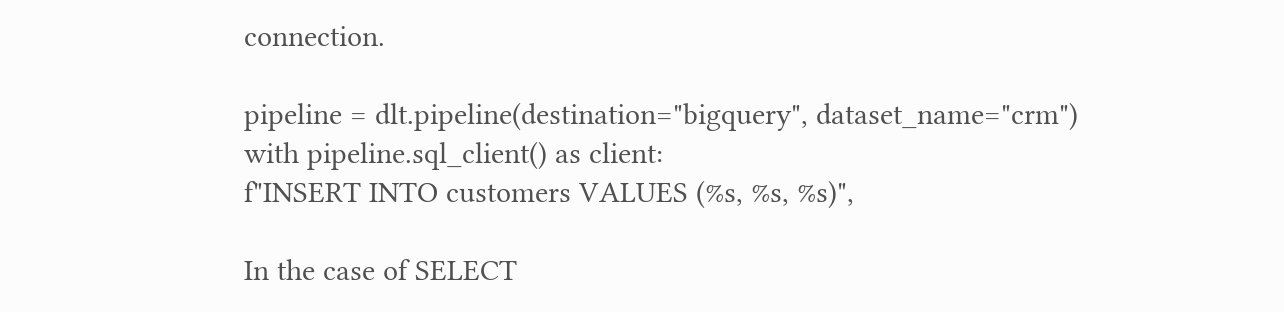connection.

pipeline = dlt.pipeline(destination="bigquery", dataset_name="crm")
with pipeline.sql_client() as client:
f"INSERT INTO customers VALUES (%s, %s, %s)",

In the case of SELECT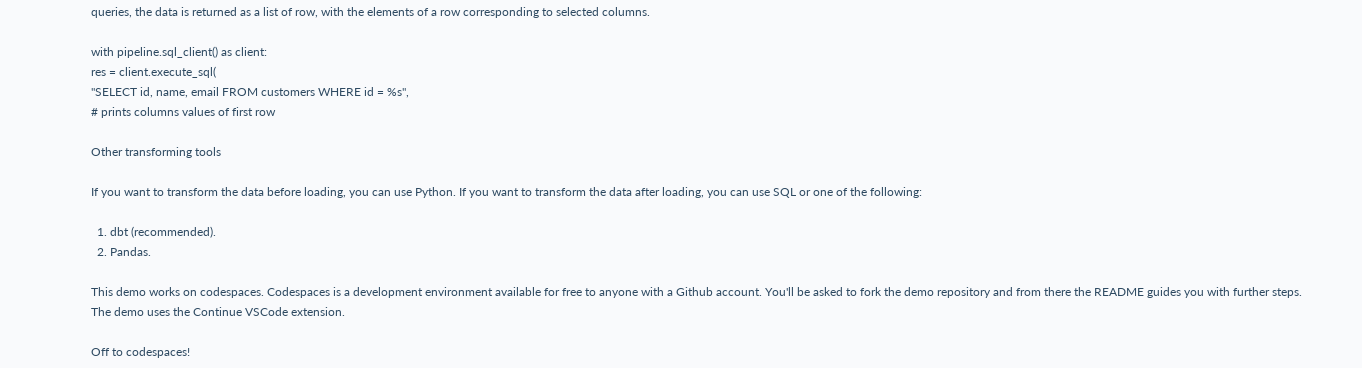queries, the data is returned as a list of row, with the elements of a row corresponding to selected columns.

with pipeline.sql_client() as client:
res = client.execute_sql(
"SELECT id, name, email FROM customers WHERE id = %s",
# prints columns values of first row

Other transforming tools

If you want to transform the data before loading, you can use Python. If you want to transform the data after loading, you can use SQL or one of the following:

  1. dbt (recommended).
  2. Pandas.

This demo works on codespaces. Codespaces is a development environment available for free to anyone with a Github account. You'll be asked to fork the demo repository and from there the README guides you with further steps.
The demo uses the Continue VSCode extension.

Off to codespaces!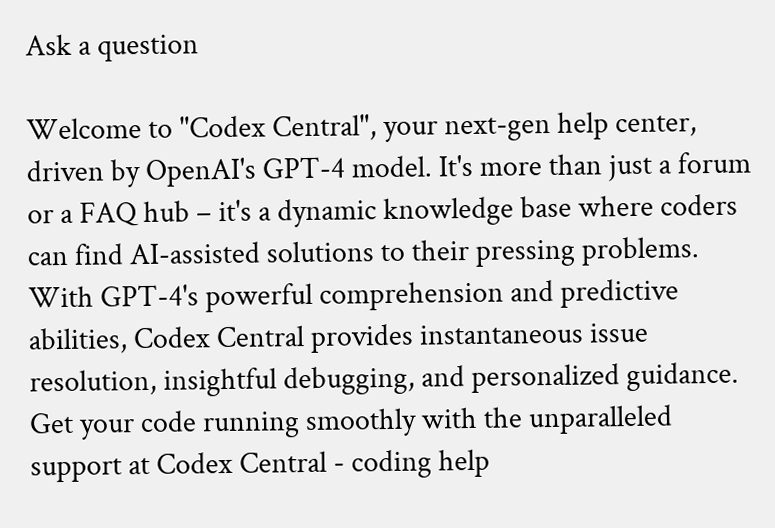Ask a question

Welcome to "Codex Central", your next-gen help center, driven by OpenAI's GPT-4 model. It's more than just a forum or a FAQ hub – it's a dynamic knowledge base where coders can find AI-assisted solutions to their pressing problems. With GPT-4's powerful comprehension and predictive abilities, Codex Central provides instantaneous issue resolution, insightful debugging, and personalized guidance. Get your code running smoothly with the unparalleled support at Codex Central - coding help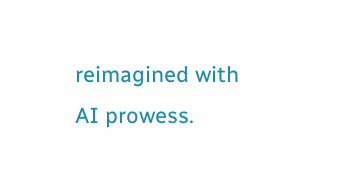reimagined with AI prowess.